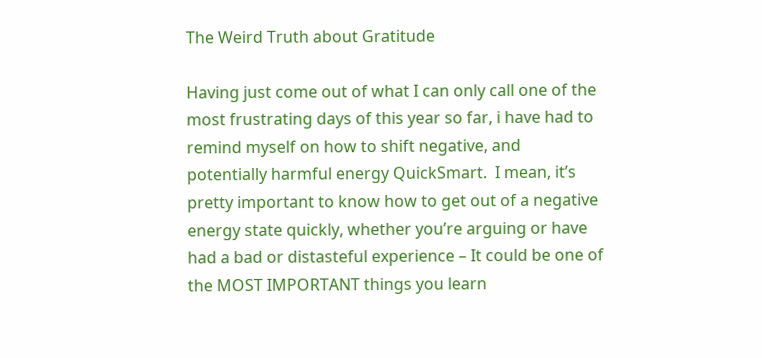The Weird Truth about Gratitude

Having just come out of what I can only call one of the most frustrating days of this year so far, i have had to remind myself on how to shift negative, and potentially harmful energy QuickSmart.  I mean, it’s pretty important to know how to get out of a negative energy state quickly, whether you’re arguing or have had a bad or distasteful experience – It could be one of the MOST IMPORTANT things you learn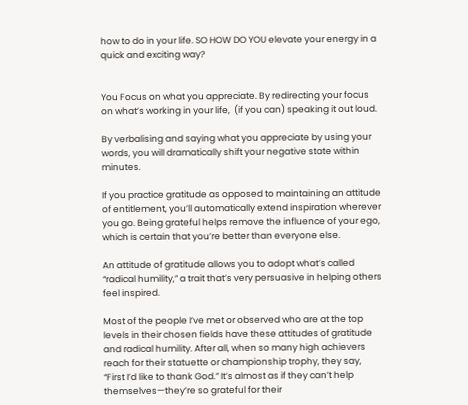how to do in your life. SO HOW DO YOU elevate your energy in a quick and exciting way?


You Focus on what you appreciate. By redirecting your focus on what’s working in your life,  (if you can) speaking it out loud.

By verbalising and saying what you appreciate by using your words, you will dramatically shift your negative state within minutes.

If you practice gratitude as opposed to maintaining an attitude of entitlement, you’ll automatically extend inspiration wherever you go. Being grateful helps remove the influence of your ego, which is certain that you’re better than everyone else.

An attitude of gratitude allows you to adopt what’s called “radical humility,” a trait that’s very persuasive in helping others feel inspired.

Most of the people I’ve met or observed who are at the top levels in their chosen fields have these attitudes of gratitude and radical humility. After all, when so many high achievers reach for their statuette or championship trophy, they say, “First I’d like to thank God.” It’s almost as if they can’t help themselves—they’re so grateful for their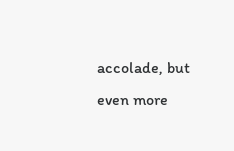accolade, but even more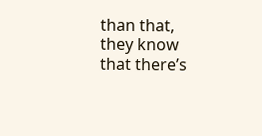than that, they know that there’s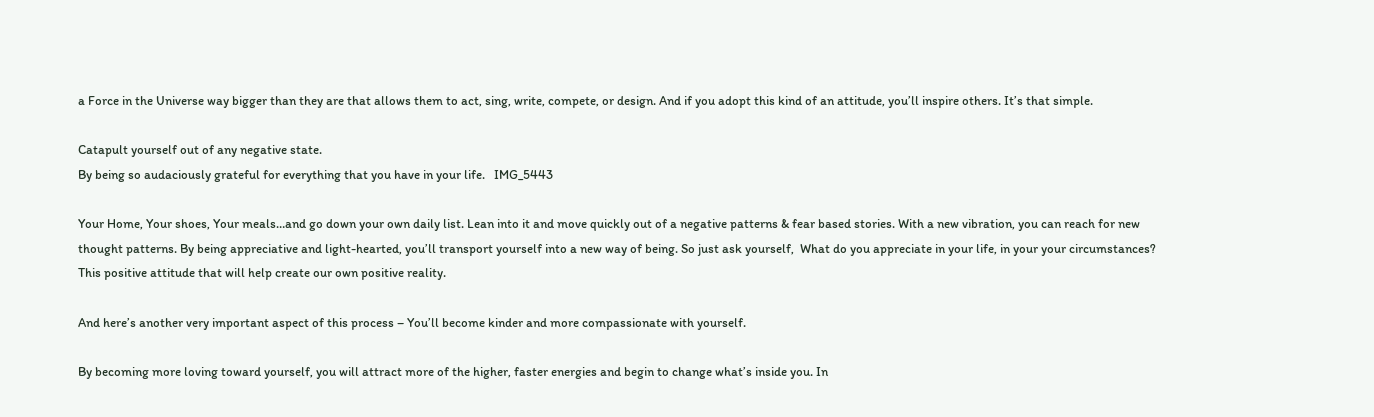a Force in the Universe way bigger than they are that allows them to act, sing, write, compete, or design. And if you adopt this kind of an attitude, you’ll inspire others. It’s that simple.

Catapult yourself out of any negative state.
By being so audaciously grateful for everything that you have in your life.   IMG_5443

Your Home, Your shoes, Your meals…and go down your own daily list. Lean into it and move quickly out of a negative patterns & fear based stories. With a new vibration, you can reach for new thought patterns. By being appreciative and light-hearted, you’ll transport yourself into a new way of being. So just ask yourself,  What do you appreciate in your life, in your your circumstances?  This positive attitude that will help create our own positive reality.

And here’s another very important aspect of this process – You’ll become kinder and more compassionate with yourself.

By becoming more loving toward yourself, you will attract more of the higher, faster energies and begin to change what’s inside you. In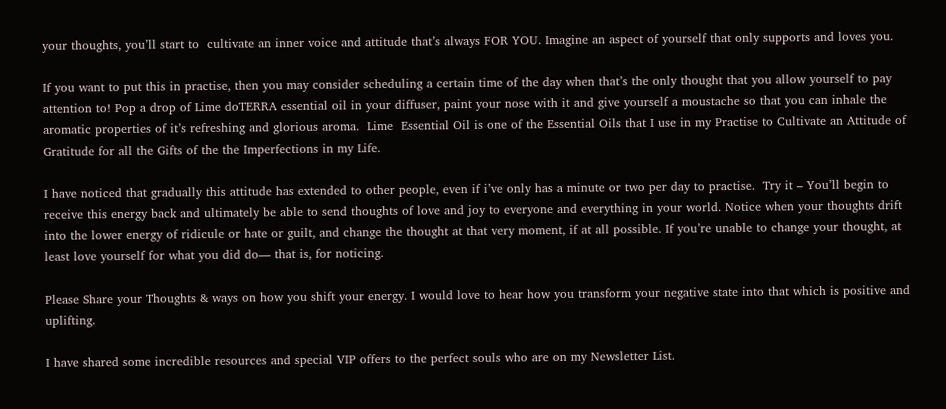your thoughts, you’ll start to  cultivate an inner voice and attitude that’s always FOR YOU. Imagine an aspect of yourself that only supports and loves you.

If you want to put this in practise, then you may consider scheduling a certain time of the day when that’s the only thought that you allow yourself to pay attention to! Pop a drop of Lime doTERRA essential oil in your diffuser, paint your nose with it and give yourself a moustache so that you can inhale the aromatic properties of it’s refreshing and glorious aroma.  Lime  Essential Oil is one of the Essential Oils that I use in my Practise to Cultivate an Attitude of Gratitude for all the Gifts of the the Imperfections in my Life.

I have noticed that gradually this attitude has extended to other people, even if i’ve only has a minute or two per day to practise.  Try it – You’ll begin to receive this energy back and ultimately be able to send thoughts of love and joy to everyone and everything in your world. Notice when your thoughts drift into the lower energy of ridicule or hate or guilt, and change the thought at that very moment, if at all possible. If you’re unable to change your thought, at least love yourself for what you did do— that is, for noticing.

Please Share your Thoughts & ways on how you shift your energy. I would love to hear how you transform your negative state into that which is positive and uplifting.

I have shared some incredible resources and special VIP offers to the perfect souls who are on my Newsletter List.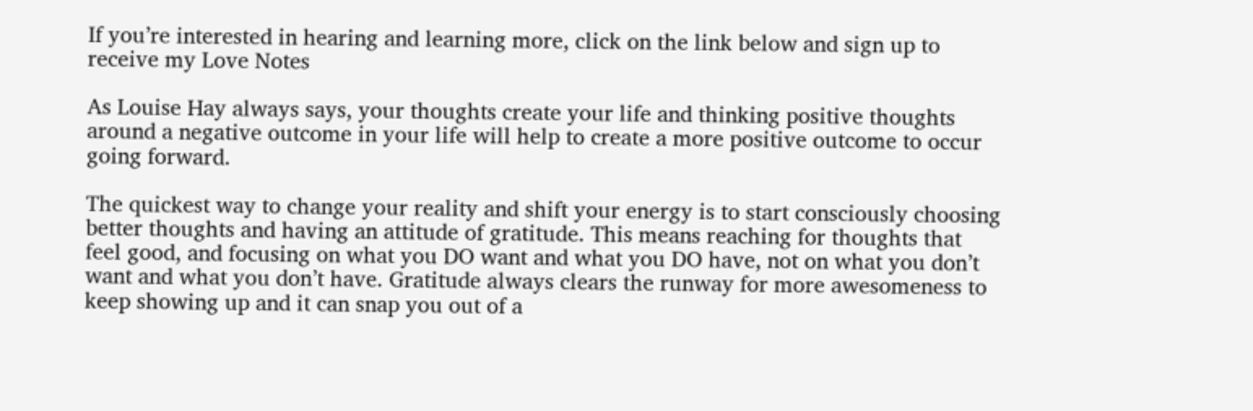If you’re interested in hearing and learning more, click on the link below and sign up to receive my Love Notes

As Louise Hay always says, your thoughts create your life and thinking positive thoughts around a negative outcome in your life will help to create a more positive outcome to occur going forward.

The quickest way to change your reality and shift your energy is to start consciously choosing better thoughts and having an attitude of gratitude. This means reaching for thoughts that feel good, and focusing on what you DO want and what you DO have, not on what you don’t want and what you don’t have. Gratitude always clears the runway for more awesomeness to keep showing up and it can snap you out of a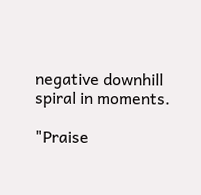negative downhill spiral in moments.

"Praise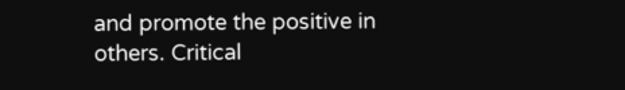and promote the positive in others. Critical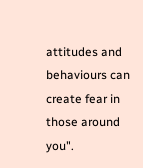attitudes and behaviours can create fear in those around you".